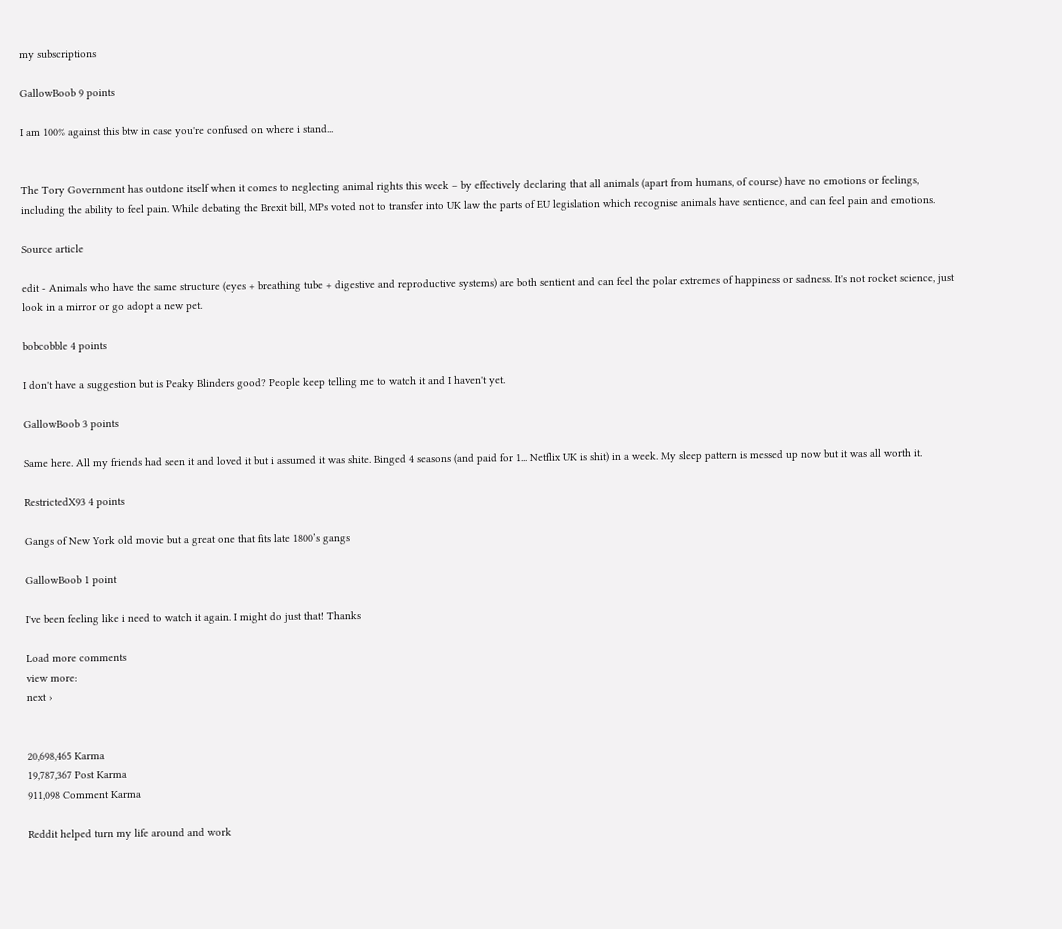my subscriptions

GallowBoob 9 points

I am 100% against this btw in case you're confused on where i stand...


The Tory Government has outdone itself when it comes to neglecting animal rights this week – by effectively declaring that all animals (apart from humans, of course) have no emotions or feelings, including the ability to feel pain. While debating the Brexit bill, MPs voted not to transfer into UK law the parts of EU legislation which recognise animals have sentience, and can feel pain and emotions.

Source article

edit - Animals who have the same structure (eyes + breathing tube + digestive and reproductive systems) are both sentient and can feel the polar extremes of happiness or sadness. It's not rocket science, just look in a mirror or go adopt a new pet.

bobcobble 4 points

I don't have a suggestion but is Peaky Blinders good? People keep telling me to watch it and I haven't yet.

GallowBoob 3 points

Same here. All my friends had seen it and loved it but i assumed it was shite. Binged 4 seasons (and paid for 1... Netflix UK is shit) in a week. My sleep pattern is messed up now but it was all worth it.

RestrictedX93 4 points

Gangs of New York old movie but a great one that fits late 1800’s gangs

GallowBoob 1 point

I've been feeling like i need to watch it again. I might do just that! Thanks

Load more comments
view more:
next ›


20,698,465 Karma
19,787,367 Post Karma
911,098 Comment Karma

Reddit helped turn my life around and work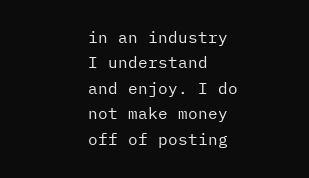in an industry I understand and enjoy. I do not make money off of posting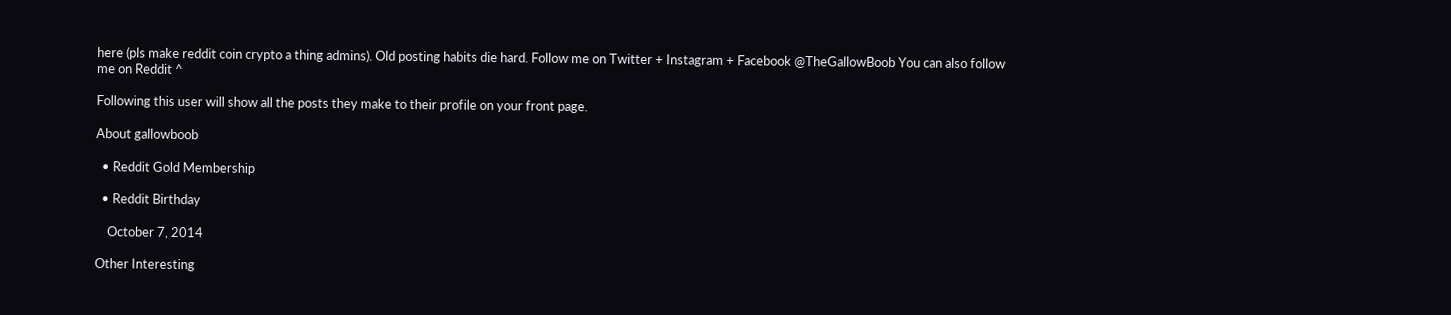here (pls make reddit coin crypto a thing admins). Old posting habits die hard. Follow me on Twitter + Instagram + Facebook @TheGallowBoob You can also follow me on Reddit ^

Following this user will show all the posts they make to their profile on your front page.

About gallowboob

  • Reddit Gold Membership

  • Reddit Birthday

    October 7, 2014

Other Interesting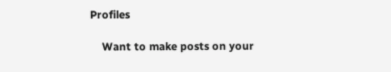Profiles

    Want to make posts on your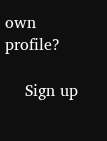own profile?

    Sign up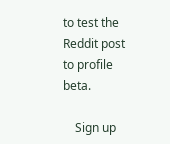to test the Reddit post to profile beta.

    Sign up